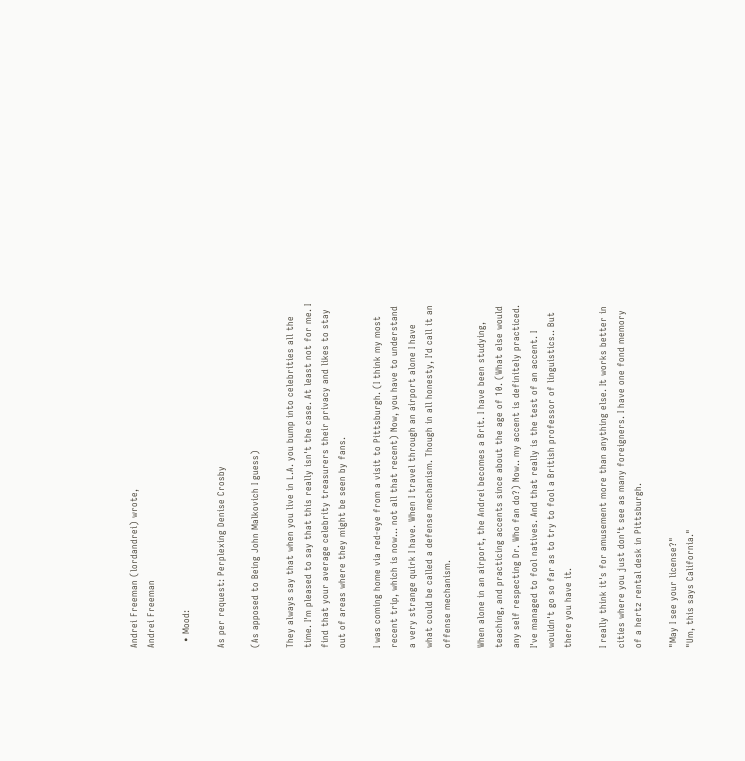Andrei Freeman (lordandrei) wrote,
Andrei Freeman

  • Mood:

As per request: Perplexing Denise Crosby

(As apposed to Being John Malkovich I guess)

They always say that when you live in L.A. you bump into celebrities all the time. I'm pleased to say that this really isn't the case. At least not for me. I find that your average celebrity treasurers their privacy and likes to stay out of areas where they might be seen by fans.

I was coming home via red-eye from a visit to Pittsburgh. (I think my most recent trip, which is now... not all that recent) Now, you have to understand a very strange quirk I have. When I travel through an airport alone I have what could be called a defense mechanism. Though in all honesty, I'd call it an offense mechanism.

When alone in an airport, the Andrei becomes a Brit. I have been studying, teaching, and practicing accents since about the age of 10. (What else would any self respecting Dr. Who fan do?) Now.. my accent is definitely practiced. I've managed to fool natives. And that really is the test of an accent. I wouldn't go so far as to try to fool a British professor of linguistics.. But there you have it.

I really think it's for amusement more than anything else. It works better in cities where you just don't see as many foreigners. I have one fond memory of a hertz rental desk in Pittsburgh.

"May I see your license?"
"Um, this says California."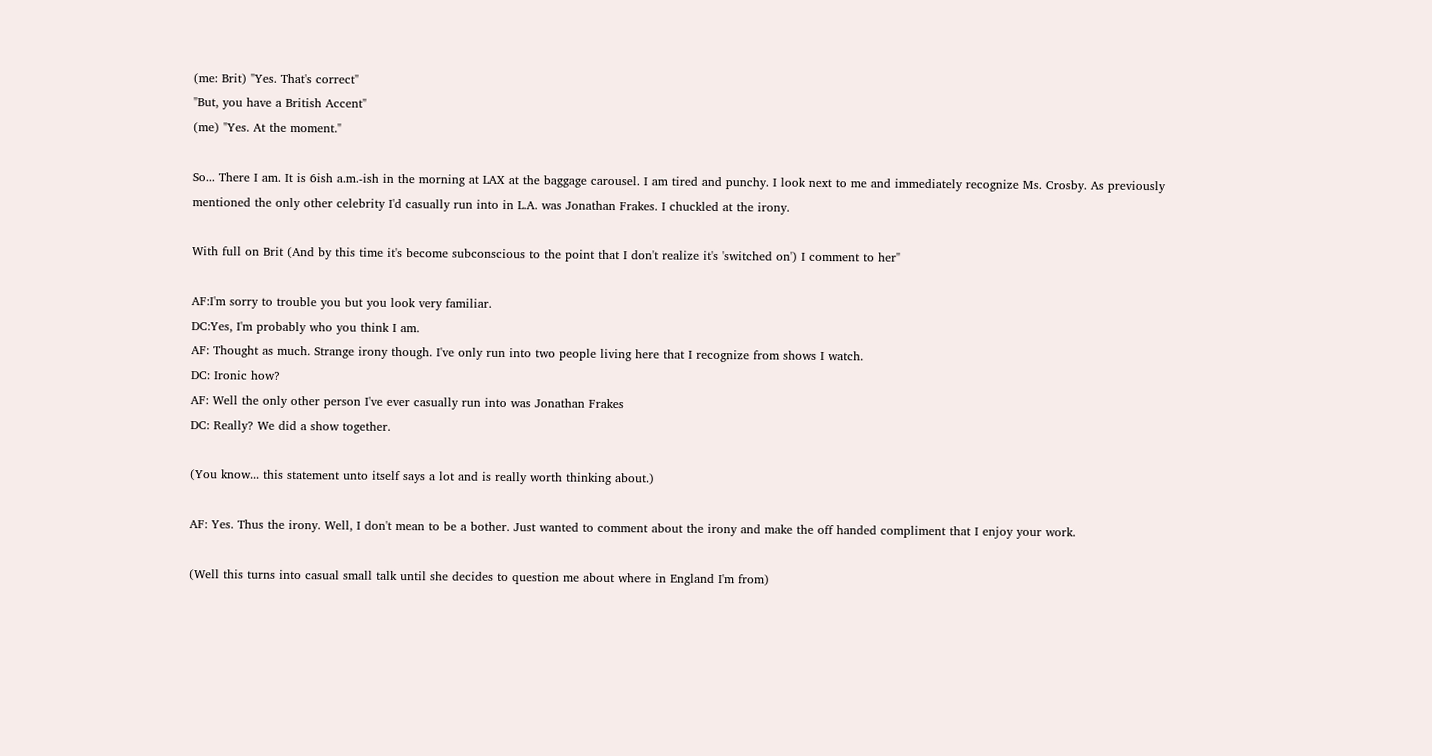(me: Brit) "Yes. That's correct"
"But, you have a British Accent"
(me) "Yes. At the moment."

So... There I am. It is 6ish a.m.-ish in the morning at LAX at the baggage carousel. I am tired and punchy. I look next to me and immediately recognize Ms. Crosby. As previously mentioned the only other celebrity I'd casually run into in L.A. was Jonathan Frakes. I chuckled at the irony.

With full on Brit (And by this time it's become subconscious to the point that I don't realize it's 'switched on') I comment to her"

AF:I'm sorry to trouble you but you look very familiar.
DC:Yes, I'm probably who you think I am.
AF: Thought as much. Strange irony though. I've only run into two people living here that I recognize from shows I watch.
DC: Ironic how?
AF: Well the only other person I've ever casually run into was Jonathan Frakes
DC: Really? We did a show together.

(You know... this statement unto itself says a lot and is really worth thinking about.)

AF: Yes. Thus the irony. Well, I don't mean to be a bother. Just wanted to comment about the irony and make the off handed compliment that I enjoy your work.

(Well this turns into casual small talk until she decides to question me about where in England I'm from)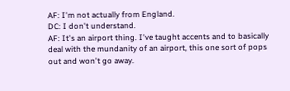AF: I'm not actually from England.
DC: I don't understand.
AF: It's an airport thing. I've taught accents and to basically deal with the mundanity of an airport, this one sort of pops out and won't go away.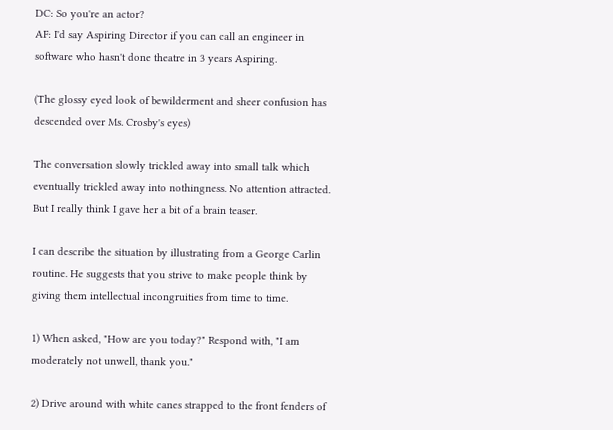DC: So you're an actor?
AF: I'd say Aspiring Director if you can call an engineer in software who hasn't done theatre in 3 years Aspiring.

(The glossy eyed look of bewilderment and sheer confusion has descended over Ms. Crosby's eyes)

The conversation slowly trickled away into small talk which eventually trickled away into nothingness. No attention attracted. But I really think I gave her a bit of a brain teaser.

I can describe the situation by illustrating from a George Carlin routine. He suggests that you strive to make people think by giving them intellectual incongruities from time to time.

1) When asked, "How are you today?" Respond with, "I am moderately not unwell, thank you."

2) Drive around with white canes strapped to the front fenders of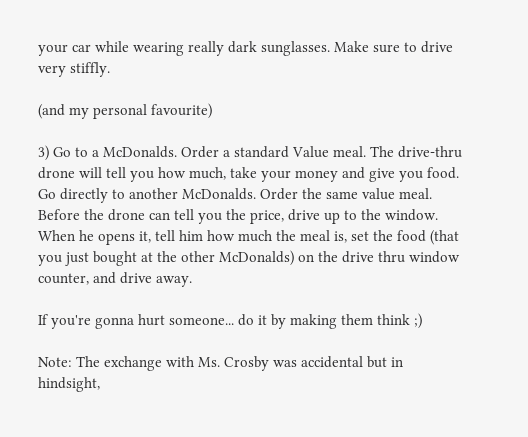your car while wearing really dark sunglasses. Make sure to drive very stiffly.

(and my personal favourite)

3) Go to a McDonalds. Order a standard Value meal. The drive-thru drone will tell you how much, take your money and give you food. Go directly to another McDonalds. Order the same value meal. Before the drone can tell you the price, drive up to the window. When he opens it, tell him how much the meal is, set the food (that you just bought at the other McDonalds) on the drive thru window counter, and drive away.

If you're gonna hurt someone... do it by making them think ;)

Note: The exchange with Ms. Crosby was accidental but in hindsight,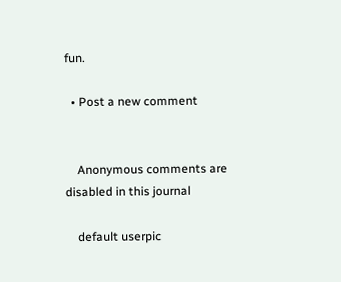fun.

  • Post a new comment


    Anonymous comments are disabled in this journal

    default userpic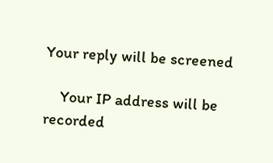Your reply will be screened

    Your IP address will be recorded